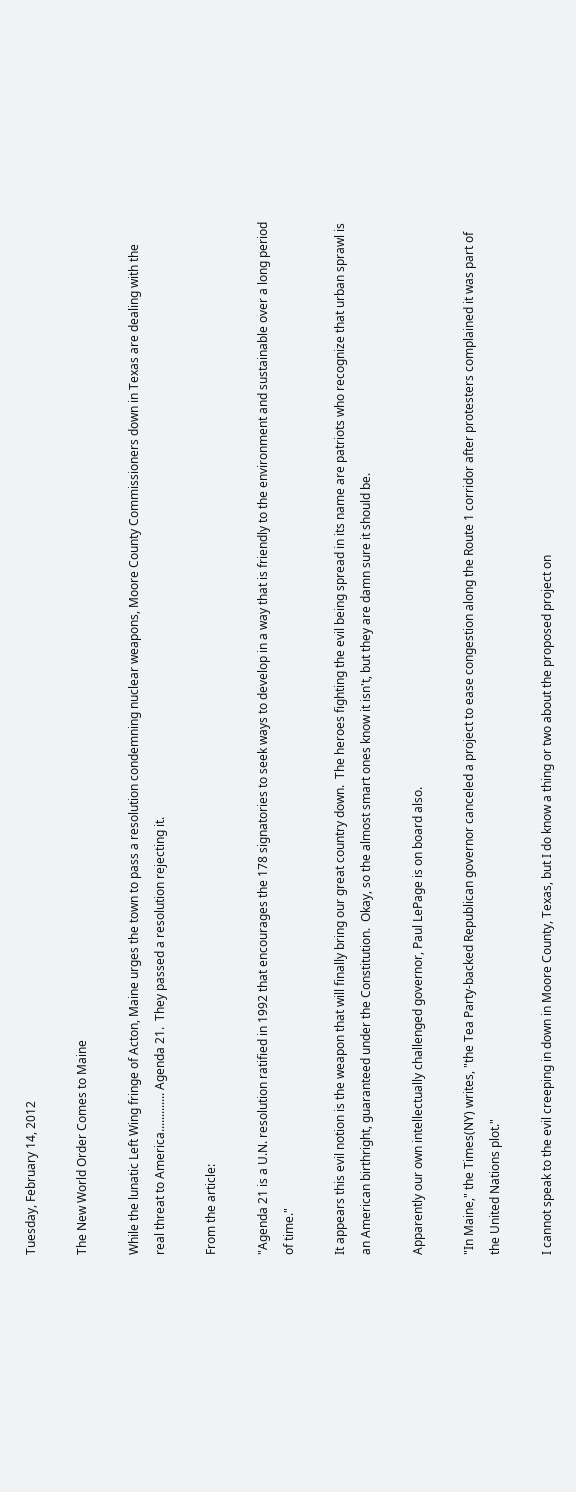Tuesday, February 14, 2012

The New World Order Comes to Maine

While the lunatic Left Wing fringe of Acton, Maine urges the town to pass a resolution condemning nuclear weapons, Moore County Commissioners down in Texas are dealing with the real threat to America............. Agenda 21.  They passed a resolution rejecting it.

From the article:

"Agenda 21 is a U.N. resolution ratified in 1992 that encourages the 178 signatories to seek ways to develop in a way that is friendly to the environment and sustainable over a long period of time."

It appears this evil notion is the weapon that will finally bring our great country down.  The heroes fighting the evil being spread in its name are patriots who recognize that urban sprawl is an American birthright, guaranteed under the Constitution.  Okay, so the almost smart ones know it isn't, but they are damn sure it should be.

Apparently our own intellectually challenged governor, Paul LePage is on board also.

"In Maine," the Times(NY) writes, "the Tea Party-backed Republican governor canceled a project to ease congestion along the Route 1 corridor after protesters complained it was part of the United Nations plot."

I cannot speak to the evil creeping in down in Moore County, Texas, but I do know a thing or two about the proposed project on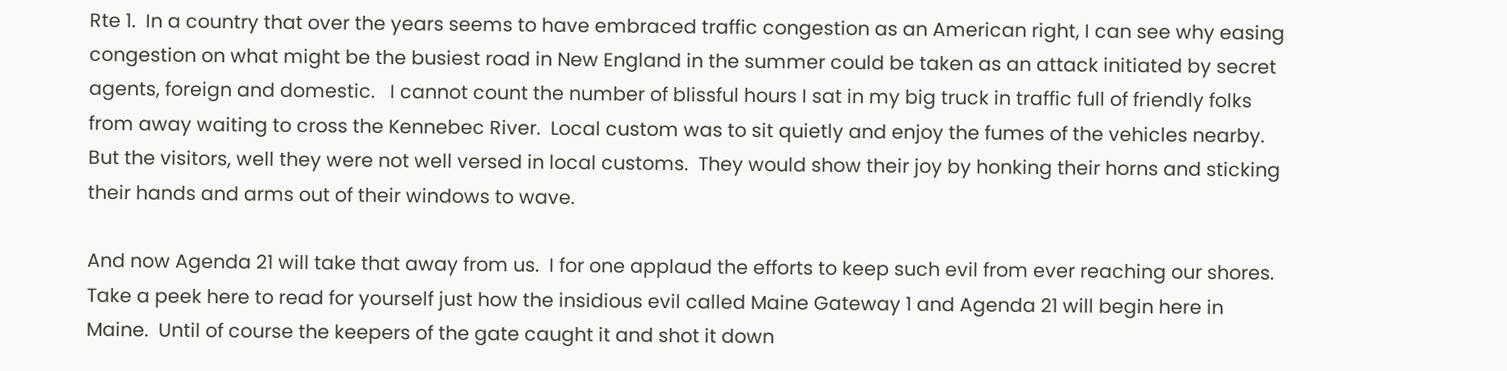Rte 1.  In a country that over the years seems to have embraced traffic congestion as an American right, I can see why easing congestion on what might be the busiest road in New England in the summer could be taken as an attack initiated by secret agents, foreign and domestic.   I cannot count the number of blissful hours I sat in my big truck in traffic full of friendly folks from away waiting to cross the Kennebec River.  Local custom was to sit quietly and enjoy the fumes of the vehicles nearby.  But the visitors, well they were not well versed in local customs.  They would show their joy by honking their horns and sticking their hands and arms out of their windows to wave.

And now Agenda 21 will take that away from us.  I for one applaud the efforts to keep such evil from ever reaching our shores.  Take a peek here to read for yourself just how the insidious evil called Maine Gateway 1 and Agenda 21 will begin here in Maine.  Until of course the keepers of the gate caught it and shot it down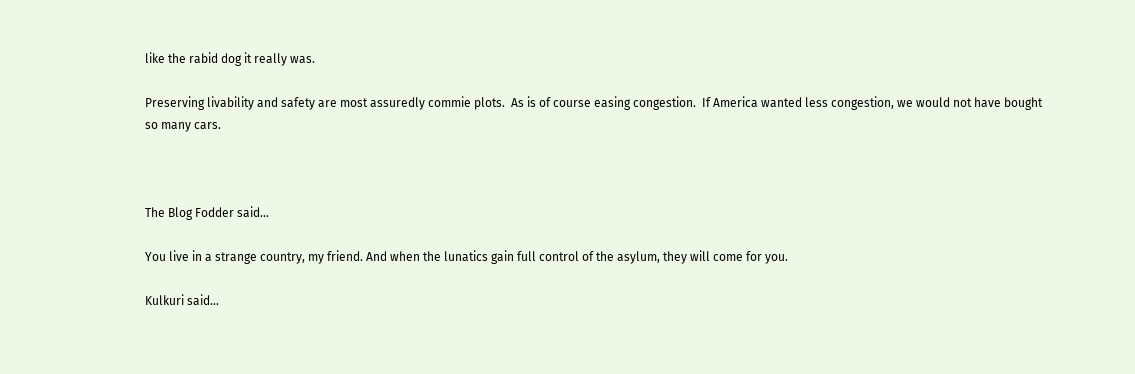like the rabid dog it really was.

Preserving livability and safety are most assuredly commie plots.  As is of course easing congestion.  If America wanted less congestion, we would not have bought so many cars.



The Blog Fodder said...

You live in a strange country, my friend. And when the lunatics gain full control of the asylum, they will come for you.

Kulkuri said...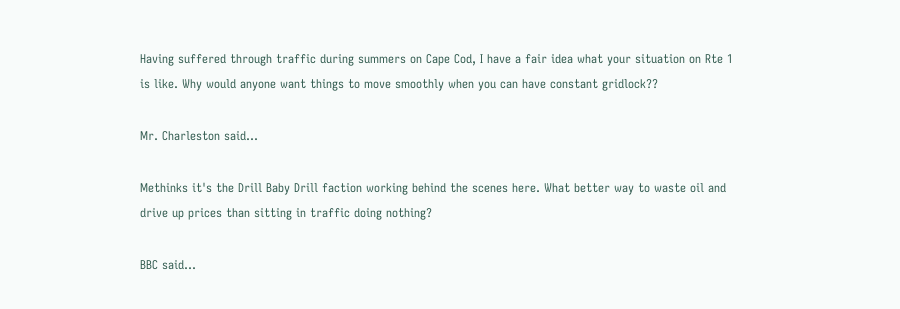Having suffered through traffic during summers on Cape Cod, I have a fair idea what your situation on Rte 1 is like. Why would anyone want things to move smoothly when you can have constant gridlock??

Mr. Charleston said...

Methinks it's the Drill Baby Drill faction working behind the scenes here. What better way to waste oil and drive up prices than sitting in traffic doing nothing?

BBC said...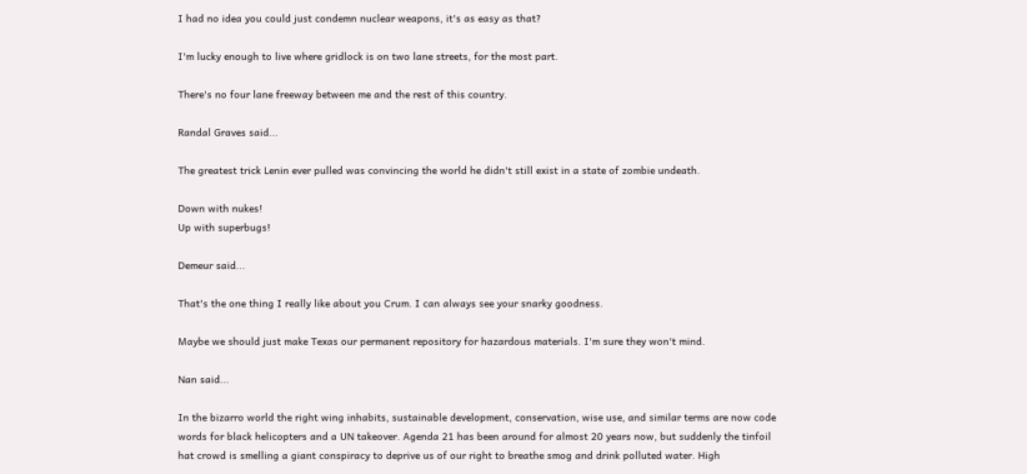I had no idea you could just condemn nuclear weapons, it's as easy as that?

I'm lucky enough to live where gridlock is on two lane streets, for the most part.

There's no four lane freeway between me and the rest of this country.

Randal Graves said...

The greatest trick Lenin ever pulled was convincing the world he didn't still exist in a state of zombie undeath.

Down with nukes!
Up with superbugs!

Demeur said...

That's the one thing I really like about you Crum. I can always see your snarky goodness.

Maybe we should just make Texas our permanent repository for hazardous materials. I'm sure they won't mind.

Nan said...

In the bizarro world the right wing inhabits, sustainable development, conservation, wise use, and similar terms are now code words for black helicopters and a UN takeover. Agenda 21 has been around for almost 20 years now, but suddenly the tinfoil hat crowd is smelling a giant conspiracy to deprive us of our right to breathe smog and drink polluted water. High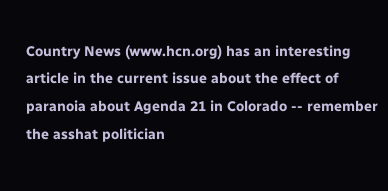Country News (www.hcn.org) has an interesting article in the current issue about the effect of paranoia about Agenda 21 in Colorado -- remember the asshat politician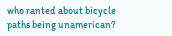who ranted about bicycle paths being unamerican?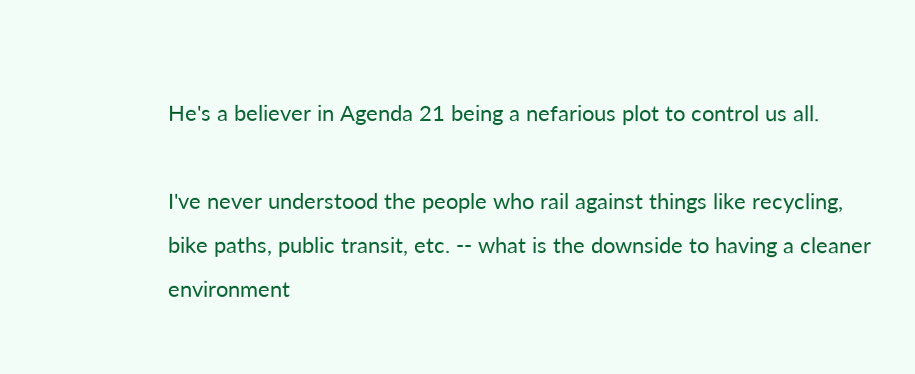He's a believer in Agenda 21 being a nefarious plot to control us all.

I've never understood the people who rail against things like recycling, bike paths, public transit, etc. -- what is the downside to having a cleaner environment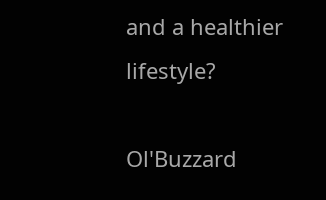and a healthier lifestyle?

Ol'Buzzard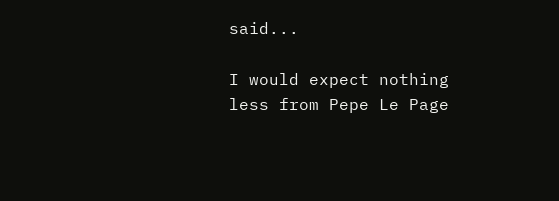said...

I would expect nothing less from Pepe Le Page